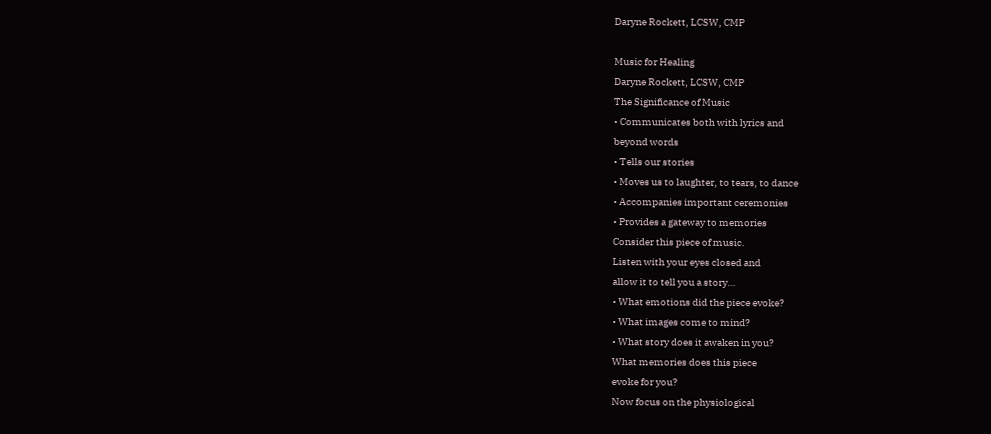Daryne Rockett, LCSW, CMP

Music for Healing
Daryne Rockett, LCSW, CMP
The Significance of Music
• Communicates both with lyrics and
beyond words
• Tells our stories
• Moves us to laughter, to tears, to dance
• Accompanies important ceremonies
• Provides a gateway to memories
Consider this piece of music.
Listen with your eyes closed and
allow it to tell you a story…
• What emotions did the piece evoke?
• What images come to mind?
• What story does it awaken in you?
What memories does this piece
evoke for you?
Now focus on the physiological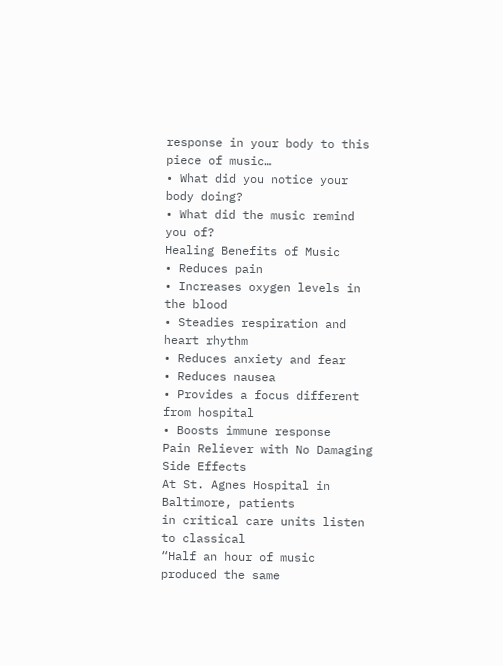response in your body to this
piece of music…
• What did you notice your body doing?
• What did the music remind you of?
Healing Benefits of Music
• Reduces pain
• Increases oxygen levels in the blood
• Steadies respiration and heart rhythm
• Reduces anxiety and fear
• Reduces nausea
• Provides a focus different from hospital
• Boosts immune response
Pain Reliever with No Damaging
Side Effects
At St. Agnes Hospital in Baltimore, patients
in critical care units listen to classical
“Half an hour of music produced the same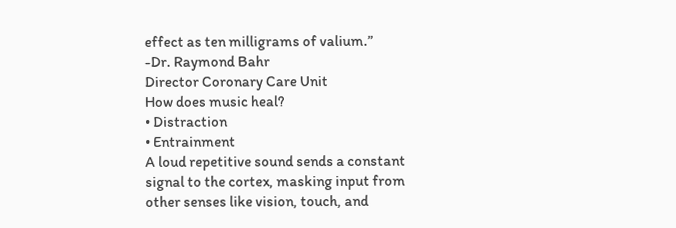effect as ten milligrams of valium.”
-Dr. Raymond Bahr
Director Coronary Care Unit
How does music heal?
• Distraction
• Entrainment
A loud repetitive sound sends a constant
signal to the cortex, masking input from
other senses like vision, touch, and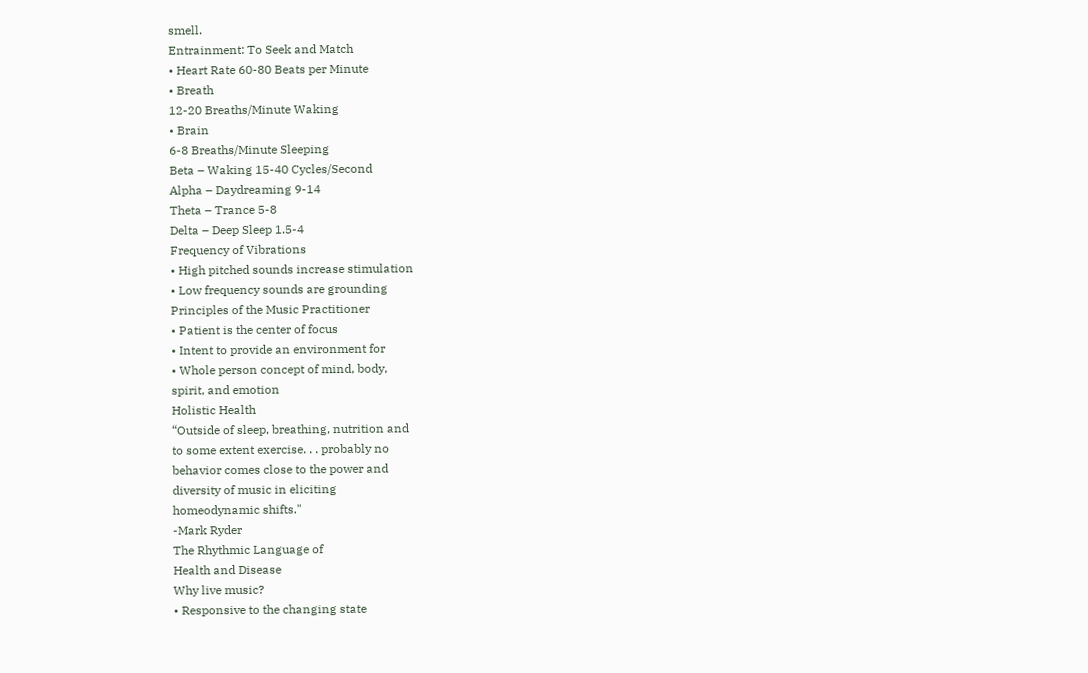smell.
Entrainment: To Seek and Match
• Heart Rate 60-80 Beats per Minute
• Breath
12-20 Breaths/Minute Waking
• Brain
6-8 Breaths/Minute Sleeping
Beta – Waking 15-40 Cycles/Second
Alpha – Daydreaming 9-14
Theta – Trance 5-8
Delta – Deep Sleep 1.5-4
Frequency of Vibrations
• High pitched sounds increase stimulation
• Low frequency sounds are grounding
Principles of the Music Practitioner
• Patient is the center of focus
• Intent to provide an environment for
• Whole person concept of mind, body,
spirit, and emotion
Holistic Health
“Outside of sleep, breathing, nutrition and
to some extent exercise. . . probably no
behavior comes close to the power and
diversity of music in eliciting
homeodynamic shifts."
-Mark Ryder
The Rhythmic Language of
Health and Disease
Why live music?
• Responsive to the changing state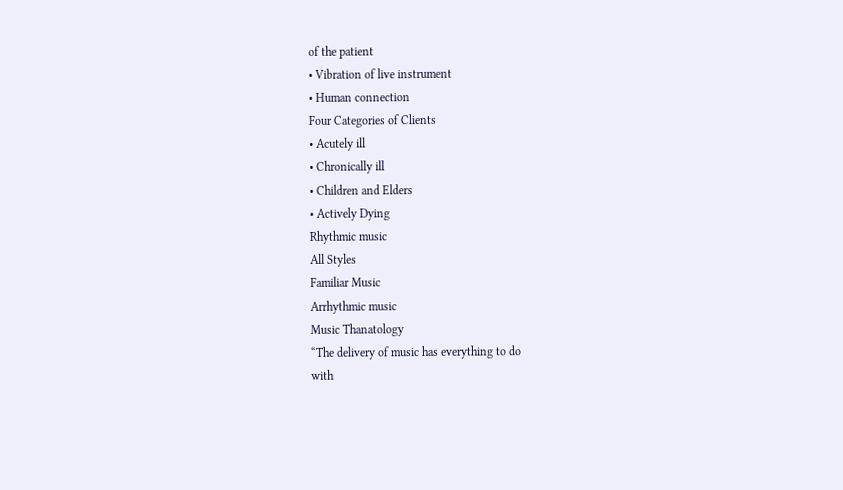of the patient
• Vibration of live instrument
• Human connection
Four Categories of Clients
• Acutely ill
• Chronically ill
• Children and Elders
• Actively Dying
Rhythmic music
All Styles
Familiar Music
Arrhythmic music
Music Thanatology
“The delivery of music has everything to do
with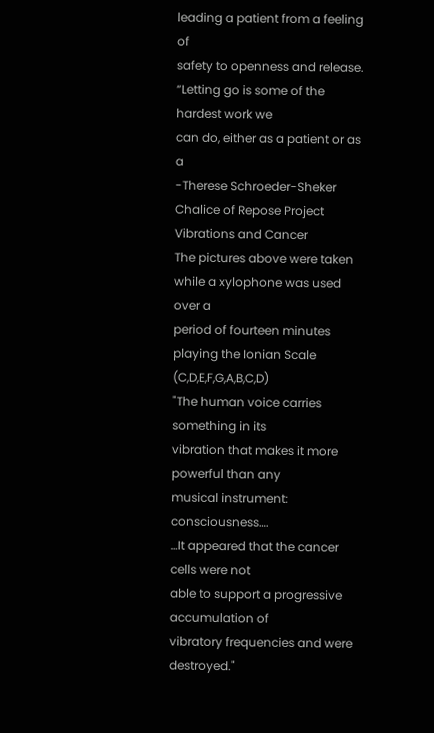leading a patient from a feeling of
safety to openness and release.
“Letting go is some of the hardest work we
can do, either as a patient or as a
-Therese Schroeder-Sheker
Chalice of Repose Project
Vibrations and Cancer
The pictures above were taken while a xylophone was used over a
period of fourteen minutes playing the Ionian Scale (C,D,E,F,G,A,B,C,D)
"The human voice carries something in its
vibration that makes it more powerful than any
musical instrument: consciousness….
…It appeared that the cancer cells were not
able to support a progressive accumulation of
vibratory frequencies and were destroyed."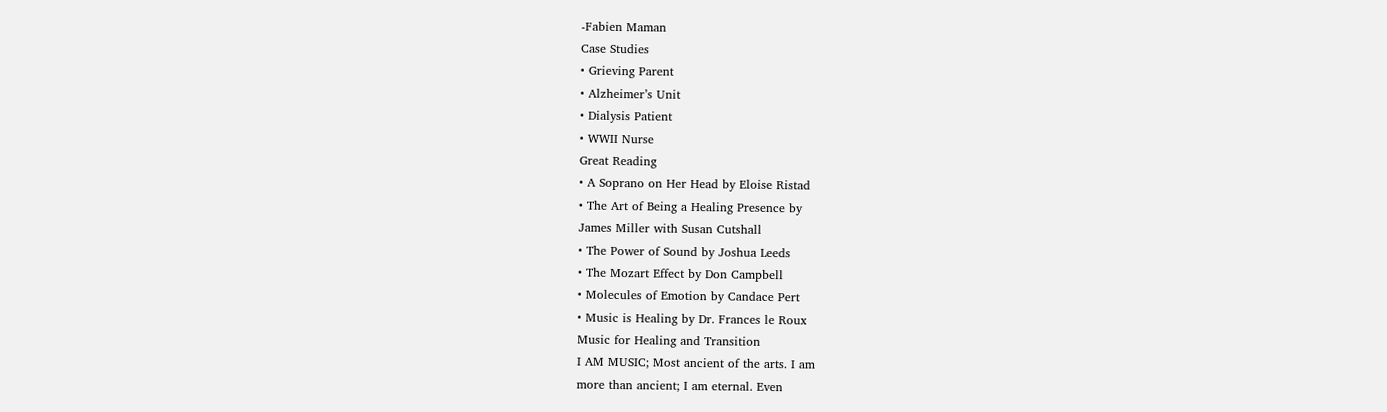-Fabien Maman
Case Studies
• Grieving Parent
• Alzheimer’s Unit
• Dialysis Patient
• WWII Nurse
Great Reading
• A Soprano on Her Head by Eloise Ristad
• The Art of Being a Healing Presence by
James Miller with Susan Cutshall
• The Power of Sound by Joshua Leeds
• The Mozart Effect by Don Campbell
• Molecules of Emotion by Candace Pert
• Music is Healing by Dr. Frances le Roux
Music for Healing and Transition
I AM MUSIC; Most ancient of the arts. I am
more than ancient; I am eternal. Even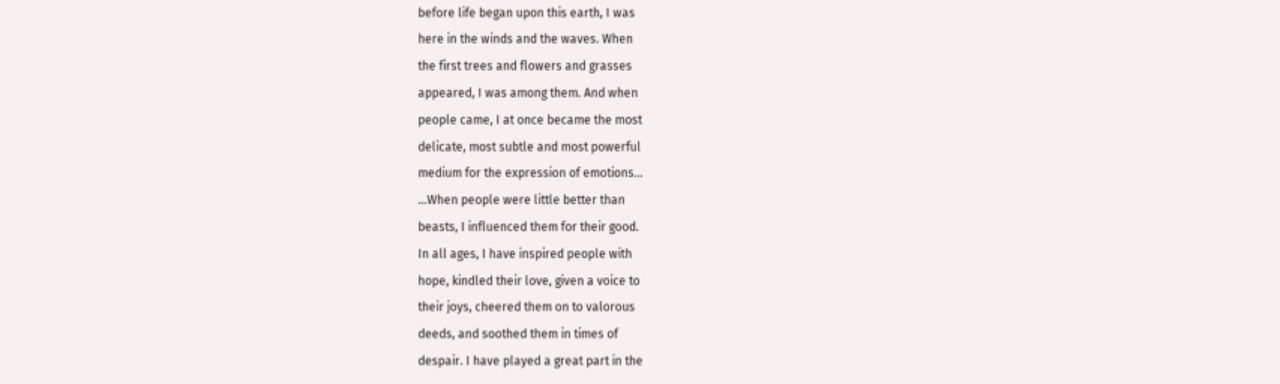before life began upon this earth, I was
here in the winds and the waves. When
the first trees and flowers and grasses
appeared, I was among them. And when
people came, I at once became the most
delicate, most subtle and most powerful
medium for the expression of emotions…
…When people were little better than
beasts, I influenced them for their good.
In all ages, I have inspired people with
hope, kindled their love, given a voice to
their joys, cheered them on to valorous
deeds, and soothed them in times of
despair. I have played a great part in the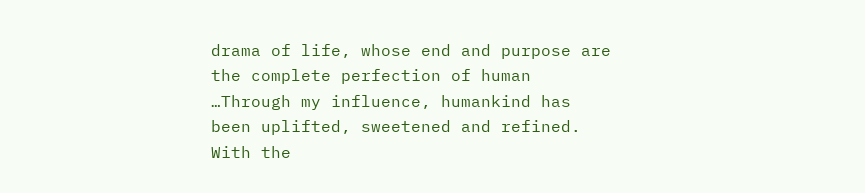drama of life, whose end and purpose are
the complete perfection of human
…Through my influence, humankind has
been uplifted, sweetened and refined.
With the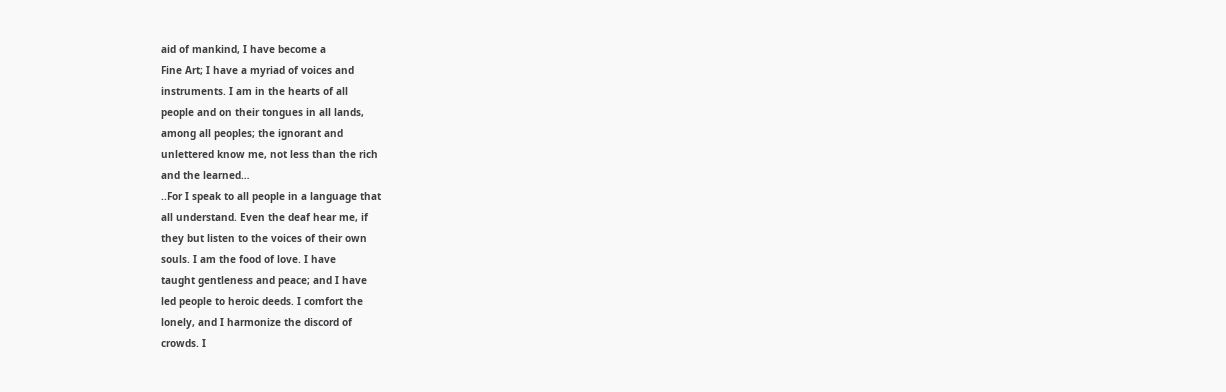aid of mankind, I have become a
Fine Art; I have a myriad of voices and
instruments. I am in the hearts of all
people and on their tongues in all lands,
among all peoples; the ignorant and
unlettered know me, not less than the rich
and the learned…
..For I speak to all people in a language that
all understand. Even the deaf hear me, if
they but listen to the voices of their own
souls. I am the food of love. I have
taught gentleness and peace; and I have
led people to heroic deeds. I comfort the
lonely, and I harmonize the discord of
crowds. I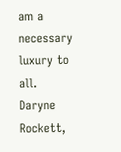am a necessary luxury to all.
Daryne Rockett,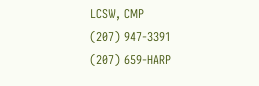LCSW, CMP
(207) 947-3391
(207) 659-HARP